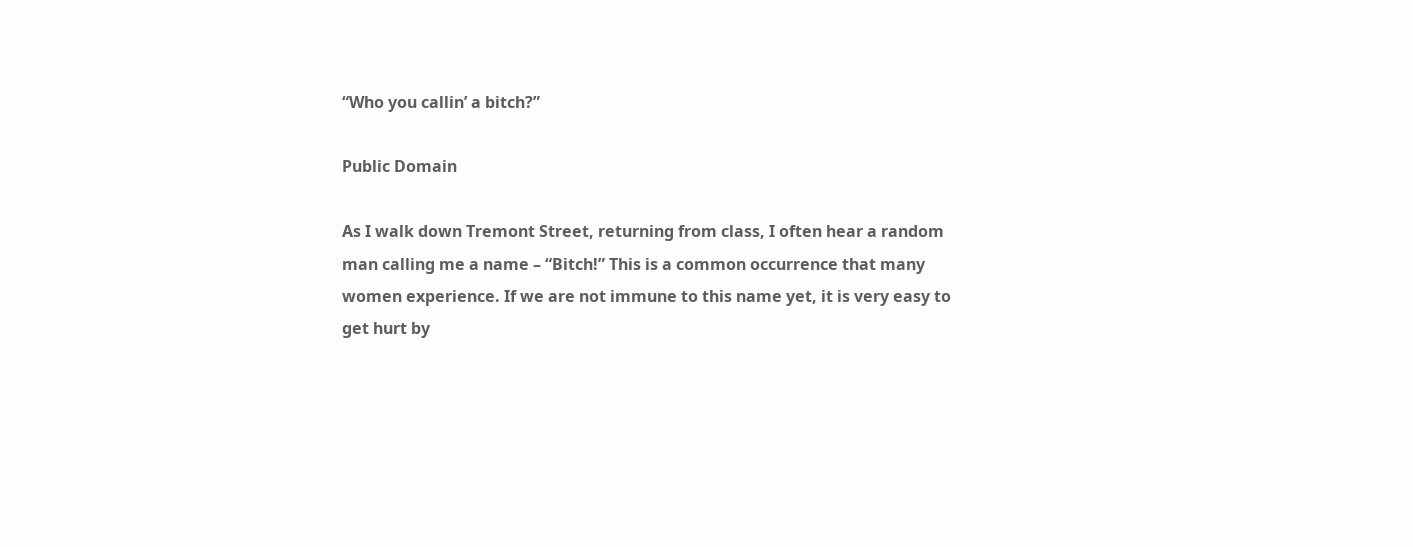“Who you callin’ a bitch?”

Public Domain

As I walk down Tremont Street, returning from class, I often hear a random man calling me a name – “Bitch!” This is a common occurrence that many women experience. If we are not immune to this name yet, it is very easy to get hurt by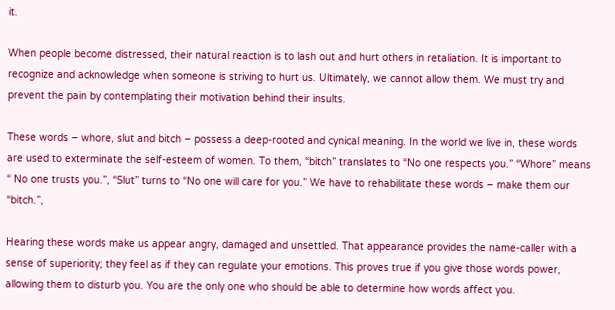it.

When people become distressed, their natural reaction is to lash out and hurt others in retaliation. It is important to recognize and acknowledge when someone is striving to hurt us. Ultimately, we cannot allow them. We must try and prevent the pain by contemplating their motivation behind their insults.

These words – whore, slut and bitch – possess a deep-rooted and cynical meaning. In the world we live in, these words are used to exterminate the self-esteem of women. To them, “bitch” translates to “No one respects you.” “Whore” means “ No one trusts you.”, “Slut” turns to “No one will care for you.” We have to rehabilitate these words – make them our “bitch.”,

Hearing these words make us appear angry, damaged and unsettled. That appearance provides the name-caller with a sense of superiority; they feel as if they can regulate your emotions. This proves true if you give those words power, allowing them to disturb you. You are the only one who should be able to determine how words affect you.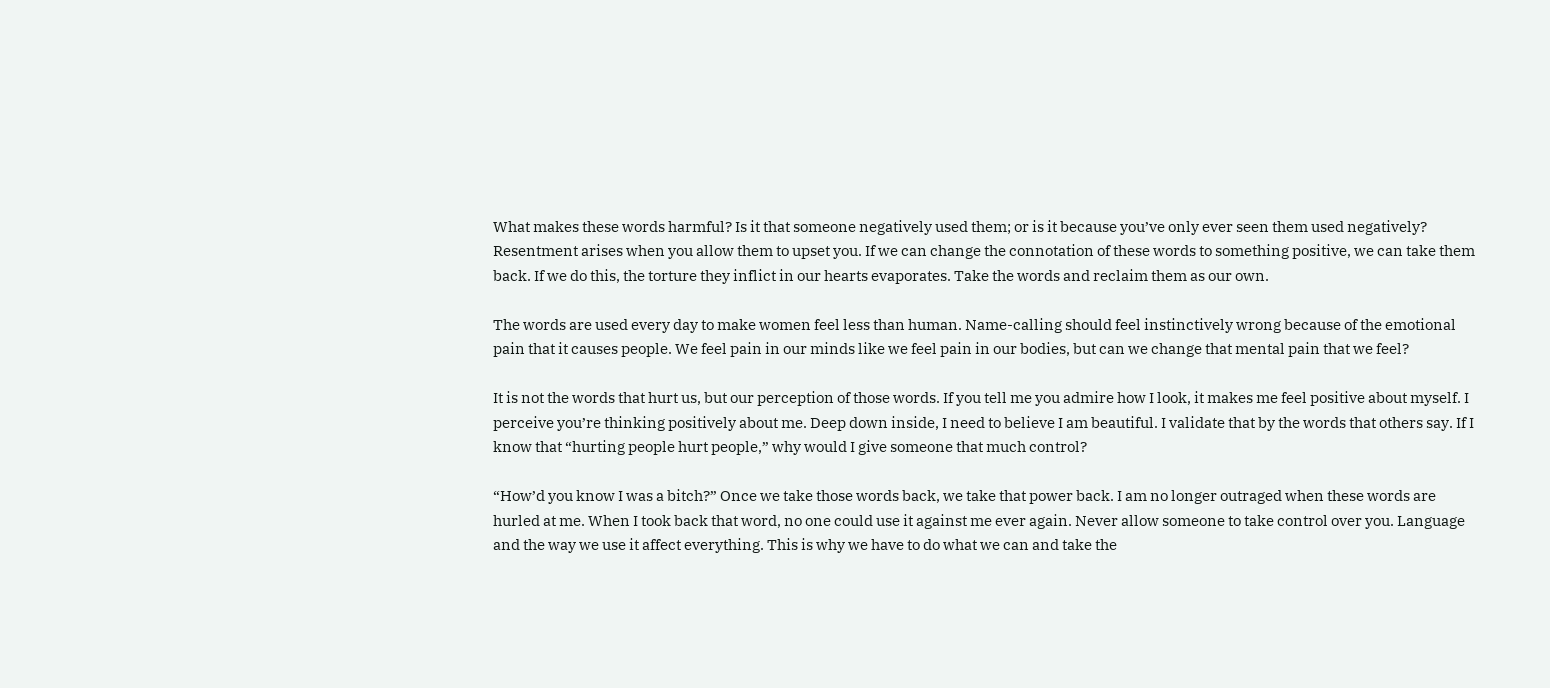What makes these words harmful? Is it that someone negatively used them; or is it because you’ve only ever seen them used negatively? Resentment arises when you allow them to upset you. If we can change the connotation of these words to something positive, we can take them back. If we do this, the torture they inflict in our hearts evaporates. Take the words and reclaim them as our own.

The words are used every day to make women feel less than human. Name-calling should feel instinctively wrong because of the emotional pain that it causes people. We feel pain in our minds like we feel pain in our bodies, but can we change that mental pain that we feel?

It is not the words that hurt us, but our perception of those words. If you tell me you admire how I look, it makes me feel positive about myself. I perceive you’re thinking positively about me. Deep down inside, I need to believe I am beautiful. I validate that by the words that others say. If I know that “hurting people hurt people,” why would I give someone that much control?

“How’d you know I was a bitch?” Once we take those words back, we take that power back. I am no longer outraged when these words are hurled at me. When I took back that word, no one could use it against me ever again. Never allow someone to take control over you. Language and the way we use it affect everything. This is why we have to do what we can and take the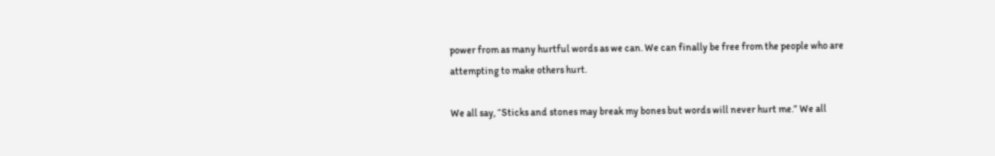power from as many hurtful words as we can. We can finally be free from the people who are attempting to make others hurt.

We all say, “Sticks and stones may break my bones but words will never hurt me.” We all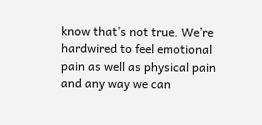know that’s not true. We’re hardwired to feel emotional pain as well as physical pain and any way we can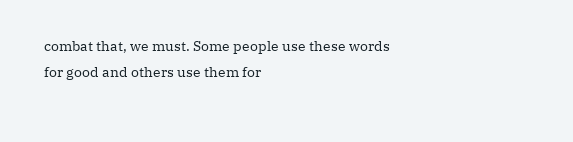combat that, we must. Some people use these words for good and others use them for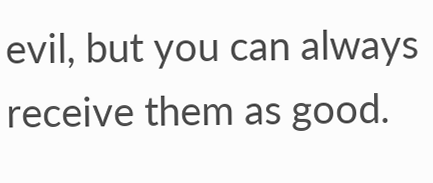evil, but you can always receive them as good.